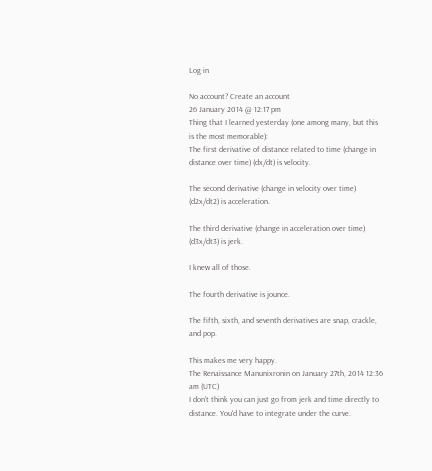Log in

No account? Create an account
26 January 2014 @ 12:17 pm
Thing that I learned yesterday (one among many, but this is the most memorable):
The first derivative of distance related to time (change in distance over time) (dx/dt) is velocity.

The second derivative (change in velocity over time) (d2x/dt2) is acceleration.

The third derivative (change in acceleration over time) (d3x/dt3) is jerk.

I knew all of those.

The fourth derivative is jounce.

The fifth, sixth, and seventh derivatives are snap, crackle, and pop.

This makes me very happy.
The Renaissance Manunixronin on January 27th, 2014 12:36 am (UTC)
I don't think you can just go from jerk and time directly to distance. You'd have to integrate under the curve.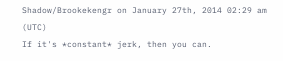Shadow/Brookekengr on January 27th, 2014 02:29 am (UTC)
If it's *constant* jerk, then you can.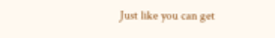Just like you can get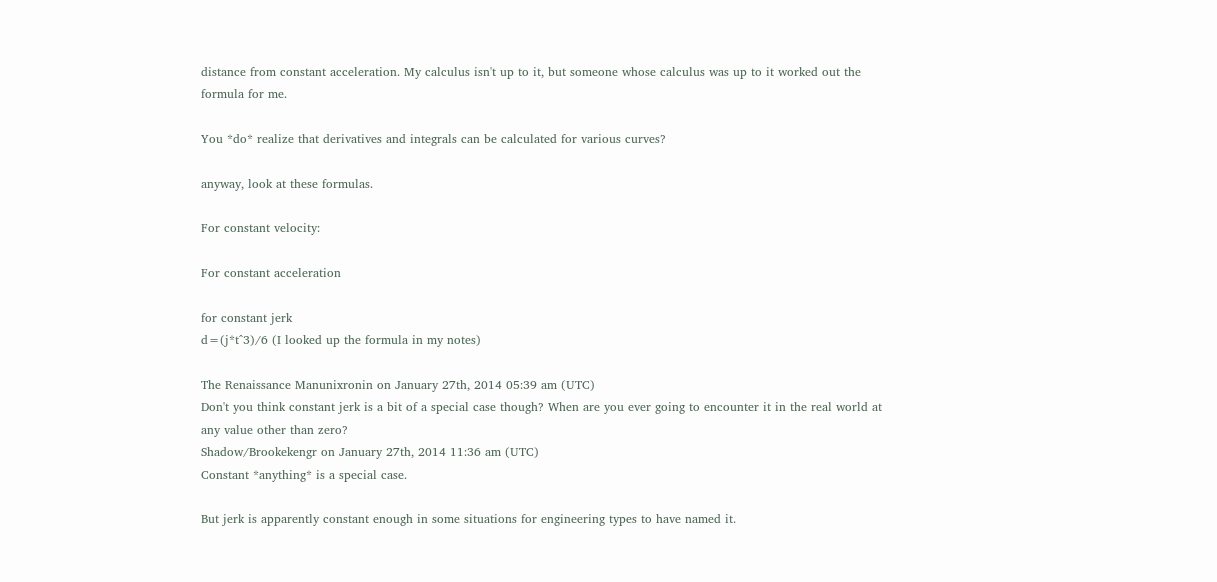distance from constant acceleration. My calculus isn't up to it, but someone whose calculus was up to it worked out the formula for me.

You *do* realize that derivatives and integrals can be calculated for various curves?

anyway, look at these formulas.

For constant velocity:

For constant acceleration

for constant jerk
d=(j*t^3)/6 (I looked up the formula in my notes)

The Renaissance Manunixronin on January 27th, 2014 05:39 am (UTC)
Don't you think constant jerk is a bit of a special case though? When are you ever going to encounter it in the real world at any value other than zero?
Shadow/Brookekengr on January 27th, 2014 11:36 am (UTC)
Constant *anything* is a special case.

But jerk is apparently constant enough in some situations for engineering types to have named it.